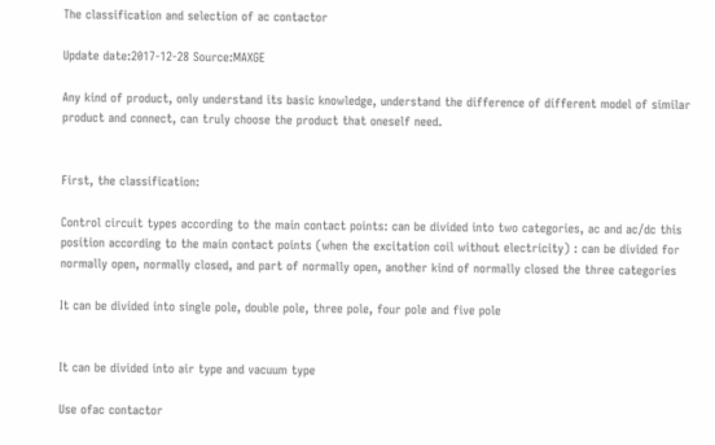The classification and selection of ac contactor

Update date:2017-12-28 Source:MAXGE

Any kind of product, only understand its basic knowledge, understand the difference of different model of similar product and connect, can truly choose the product that oneself need.


First, the classification:

Control circuit types according to the main contact points: can be divided into two categories, ac and ac/dc this position according to the main contact points (when the excitation coil without electricity) : can be divided for normally open, normally closed, and part of normally open, another kind of normally closed the three categories

It can be divided into single pole, double pole, three pole, four pole and five pole


It can be divided into air type and vacuum type

Use ofac contactor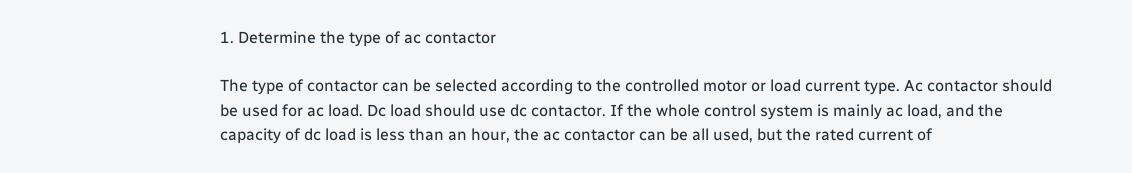1. Determine the type of ac contactor

The type of contactor can be selected according to the controlled motor or load current type. Ac contactor should be used for ac load. Dc load should use dc contactor. If the whole control system is mainly ac load, and the capacity of dc load is less than an hour, the ac contactor can be all used, but the rated current of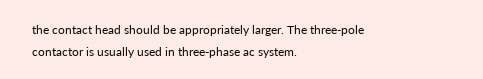the contact head should be appropriately larger. The three-pole contactor is usually used in three-phase ac system.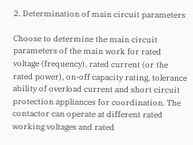2. Determination of main circuit parameters

Choose to determine the main circuit parameters of the main work for rated voltage (frequency), rated current (or the rated power), on-off capacity rating, tolerance ability of overload current and short circuit protection appliances for coordination. The contactor can operate at different rated working voltages and rated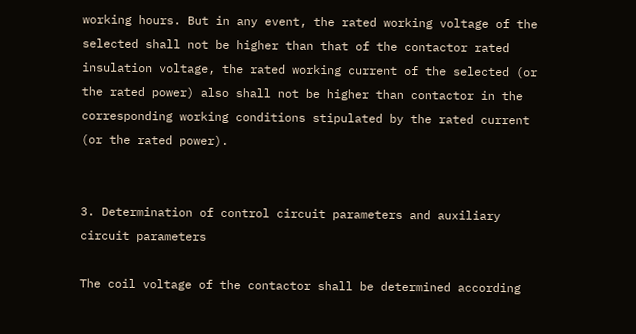working hours. But in any event, the rated working voltage of the selected shall not be higher than that of the contactor rated insulation voltage, the rated working current of the selected (or the rated power) also shall not be higher than contactor in the corresponding working conditions stipulated by the rated current (or the rated power).


3. Determination of control circuit parameters and auxiliary circuit parameters

The coil voltage of the contactor shall be determined according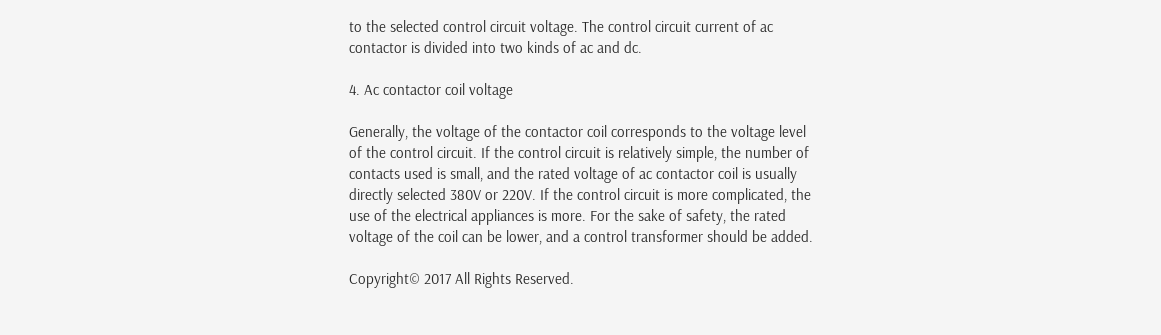to the selected control circuit voltage. The control circuit current of ac contactor is divided into two kinds of ac and dc.

4. Ac contactor coil voltage

Generally, the voltage of the contactor coil corresponds to the voltage level of the control circuit. If the control circuit is relatively simple, the number of contacts used is small, and the rated voltage of ac contactor coil is usually directly selected 380V or 220V. If the control circuit is more complicated, the use of the electrical appliances is more. For the sake of safety, the rated voltage of the coil can be lower, and a control transformer should be added.

Copyright© 2017 All Rights Reserved.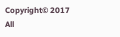Copyright© 2017 All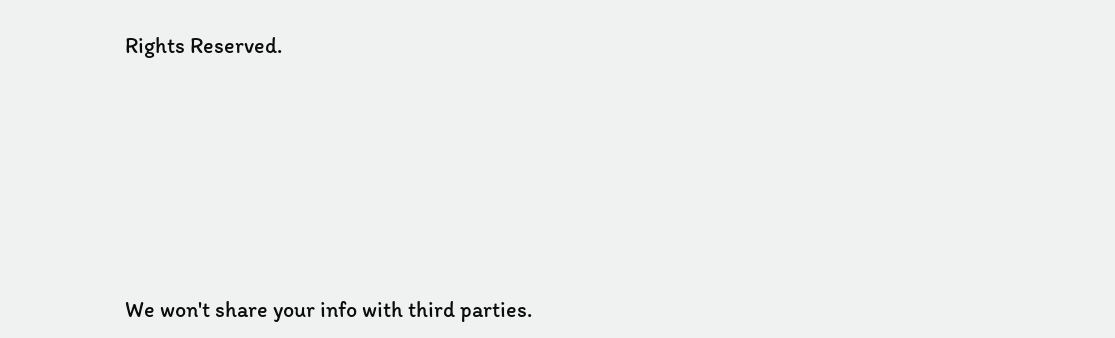Rights Reserved.







We won't share your info with third parties.